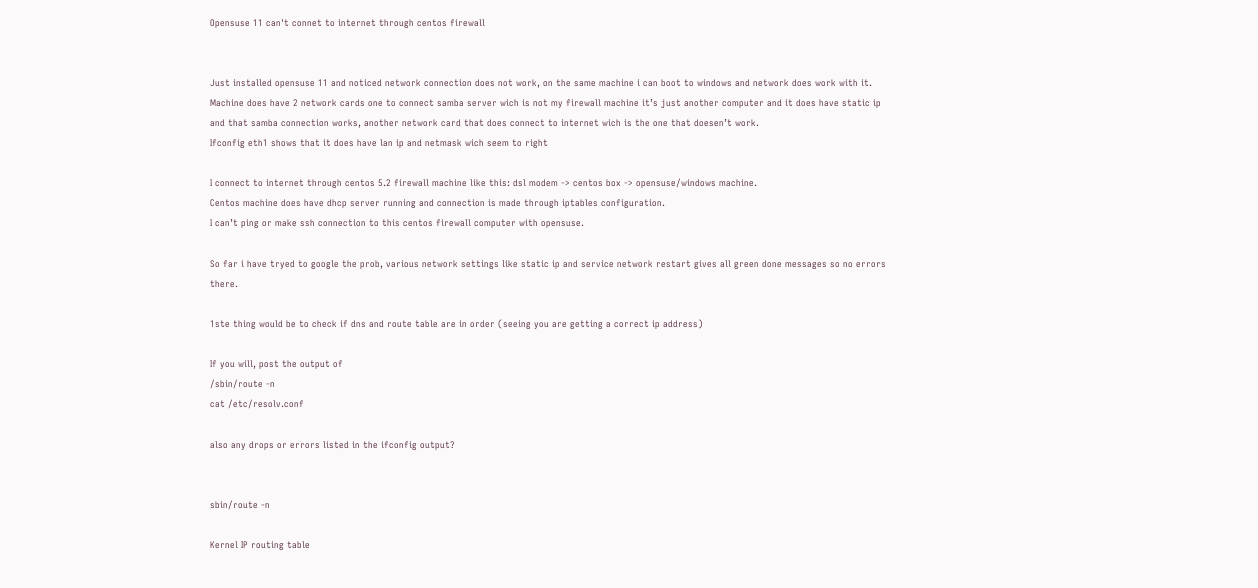Opensuse 11 can't connet to internet through centos firewall


Just installed opensuse 11 and noticed network connection does not work, on the same machine i can boot to windows and network does work with it.
Machine does have 2 network cards one to connect samba server wich is not my firewall machine it’s just another computer and it does have static ip and that samba connection works, another network card that does connect to internet wich is the one that doesen’t work.
Ifconfig eth1 shows that it does have lan ip and netmask wich seem to right

I connect to internet through centos 5.2 firewall machine like this: dsl modem -> centos box -> opensuse/windows machine.
Centos machine does have dhcp server running and connection is made through iptables configuration.
I can’t ping or make ssh connection to this centos firewall computer with opensuse.

So far i have tryed to google the prob, various network settings like static ip and service network restart gives all green done messages so no errors there.

1ste thing would be to check if dns and route table are in order (seeing you are getting a correct ip address)

If you will, post the output of
/sbin/route -n
cat /etc/resolv.conf

also any drops or errors listed in the ifconfig output?


sbin/route -n

Kernel IP routing table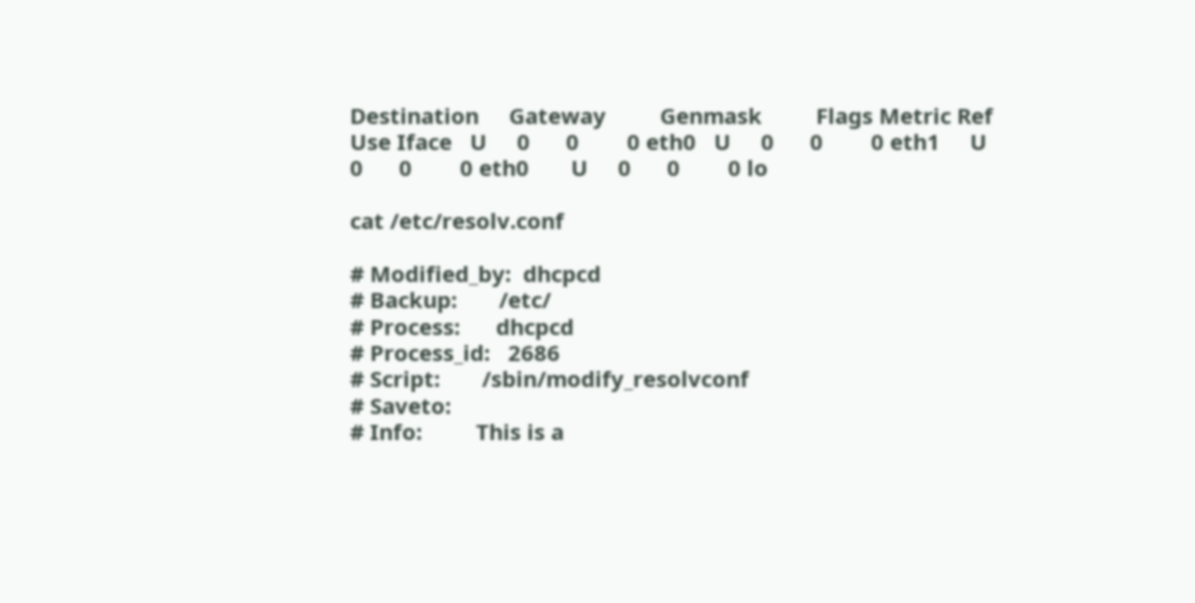Destination     Gateway         Genmask         Flags Metric Ref    Use Iface   U     0      0        0 eth0   U     0      0        0 eth1     U     0      0        0 eth0       U     0      0        0 lo

cat /etc/resolv.conf

# Modified_by:  dhcpcd
# Backup:       /etc/
# Process:      dhcpcd
# Process_id:   2686
# Script:       /sbin/modify_resolvconf
# Saveto:
# Info:         This is a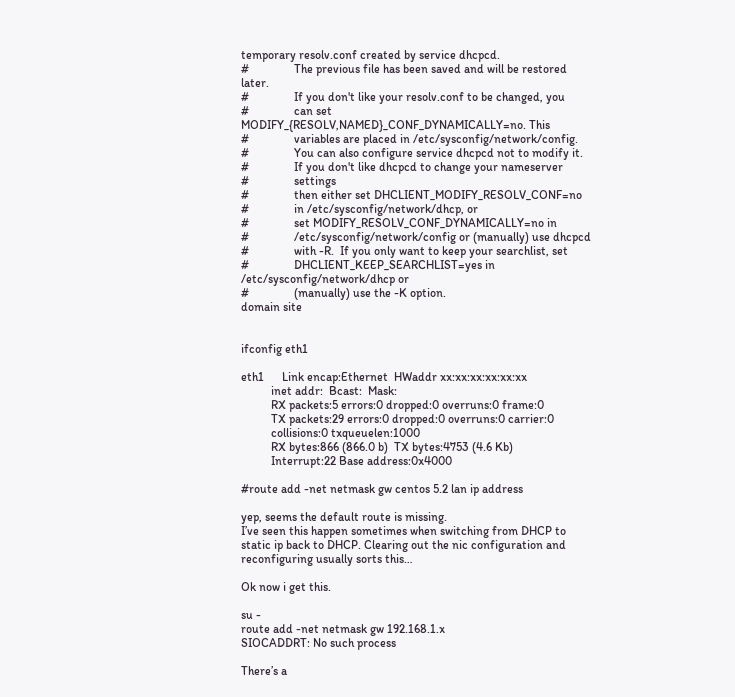temporary resolv.conf created by service dhcpcd.
#               The previous file has been saved and will be restored later.
#               If you don't like your resolv.conf to be changed, you
#               can set MODIFY_{RESOLV,NAMED}_CONF_DYNAMICALLY=no. This
#               variables are placed in /etc/sysconfig/network/config.
#               You can also configure service dhcpcd not to modify it.
#               If you don't like dhcpcd to change your nameserver
#               settings
#               then either set DHCLIENT_MODIFY_RESOLV_CONF=no
#               in /etc/sysconfig/network/dhcp, or
#               set MODIFY_RESOLV_CONF_DYNAMICALLY=no in
#               /etc/sysconfig/network/config or (manually) use dhcpcd
#               with -R.  If you only want to keep your searchlist, set
#               DHCLIENT_KEEP_SEARCHLIST=yes in /etc/sysconfig/network/dhcp or
#               (manually) use the -K option.
domain site


ifconfig eth1

eth1      Link encap:Ethernet  HWaddr xx:xx:xx:xx:xx:xx
          inet addr:  Bcast:  Mask:
          RX packets:5 errors:0 dropped:0 overruns:0 frame:0
          TX packets:29 errors:0 dropped:0 overruns:0 carrier:0
          collisions:0 txqueuelen:1000
          RX bytes:866 (866.0 b)  TX bytes:4753 (4.6 Kb)
          Interrupt:22 Base address:0x4000

#route add -net netmask gw centos 5.2 lan ip address

yep, seems the default route is missing.
I’ve seen this happen sometimes when switching from DHCP to static ip back to DHCP. Clearing out the nic configuration and reconfiguring usually sorts this…

Ok now i get this.

su -
route add -net netmask gw 192.168.1.x
SIOCADDRT: No such process

There’s a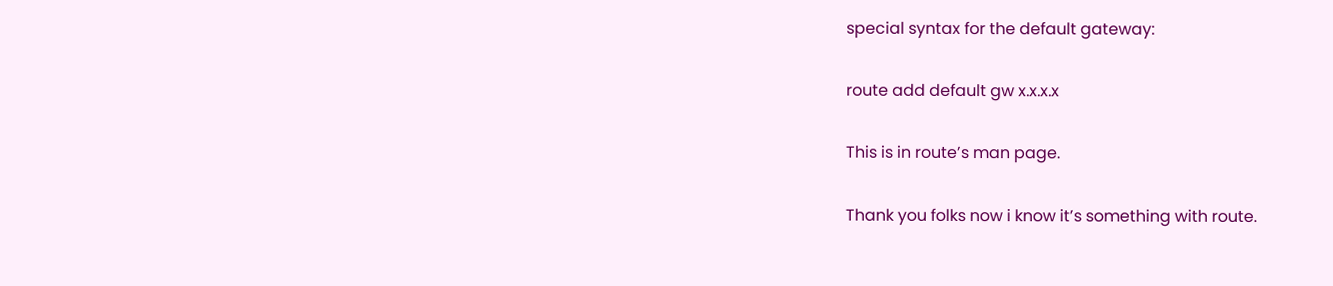special syntax for the default gateway:

route add default gw x.x.x.x

This is in route’s man page.

Thank you folks now i know it’s something with route.